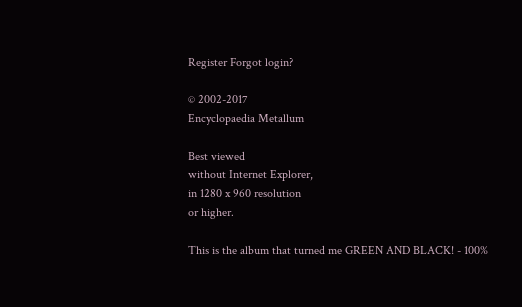Register Forgot login?

© 2002-2017
Encyclopaedia Metallum

Best viewed
without Internet Explorer,
in 1280 x 960 resolution
or higher.

This is the album that turned me GREEN AND BLACK! - 100%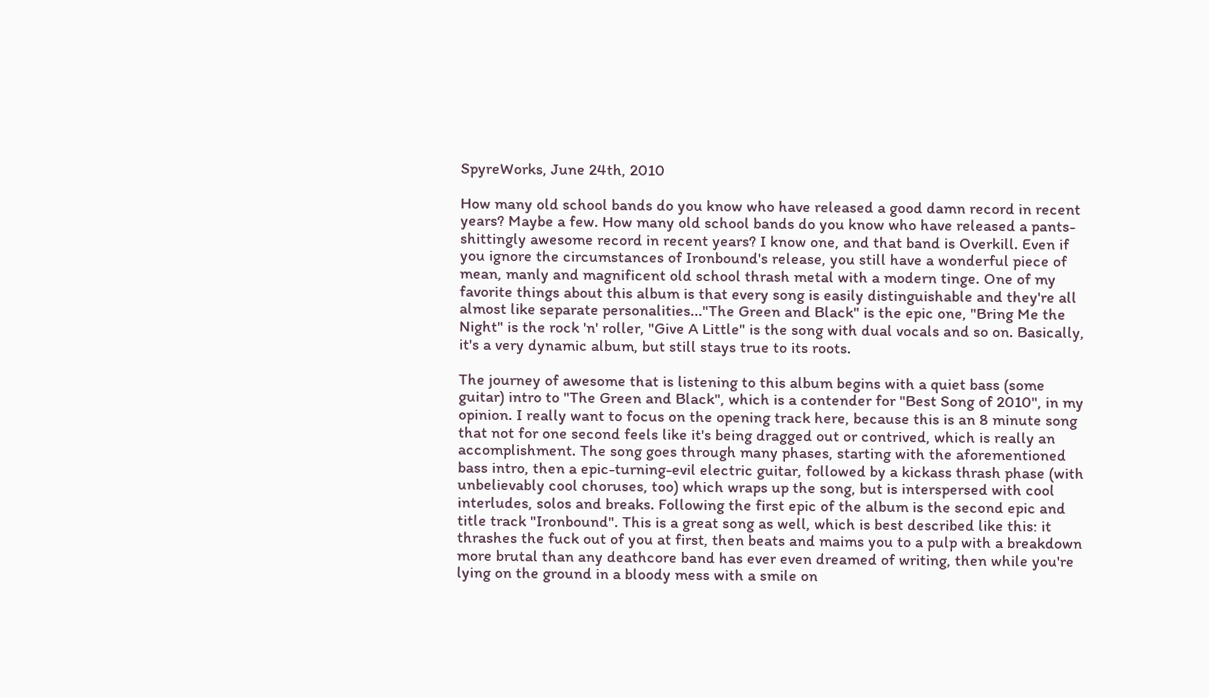SpyreWorks, June 24th, 2010

How many old school bands do you know who have released a good damn record in recent years? Maybe a few. How many old school bands do you know who have released a pants-shittingly awesome record in recent years? I know one, and that band is Overkill. Even if you ignore the circumstances of Ironbound's release, you still have a wonderful piece of mean, manly and magnificent old school thrash metal with a modern tinge. One of my favorite things about this album is that every song is easily distinguishable and they're all almost like separate personalities..."The Green and Black" is the epic one, "Bring Me the Night" is the rock 'n' roller, "Give A Little" is the song with dual vocals and so on. Basically, it's a very dynamic album, but still stays true to its roots.

The journey of awesome that is listening to this album begins with a quiet bass (some guitar) intro to "The Green and Black", which is a contender for "Best Song of 2010", in my opinion. I really want to focus on the opening track here, because this is an 8 minute song that not for one second feels like it's being dragged out or contrived, which is really an accomplishment. The song goes through many phases, starting with the aforementioned bass intro, then a epic-turning-evil electric guitar, followed by a kickass thrash phase (with unbelievably cool choruses, too) which wraps up the song, but is interspersed with cool interludes, solos and breaks. Following the first epic of the album is the second epic and title track "Ironbound". This is a great song as well, which is best described like this: it thrashes the fuck out of you at first, then beats and maims you to a pulp with a breakdown more brutal than any deathcore band has ever even dreamed of writing, then while you're lying on the ground in a bloody mess with a smile on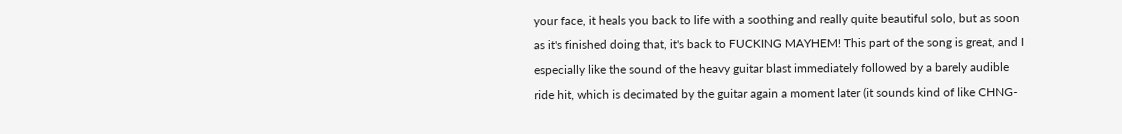your face, it heals you back to life with a soothing and really quite beautiful solo, but as soon as it's finished doing that, it's back to FUCKING MAYHEM! This part of the song is great, and I especially like the sound of the heavy guitar blast immediately followed by a barely audible ride hit, which is decimated by the guitar again a moment later (it sounds kind of like CHNG-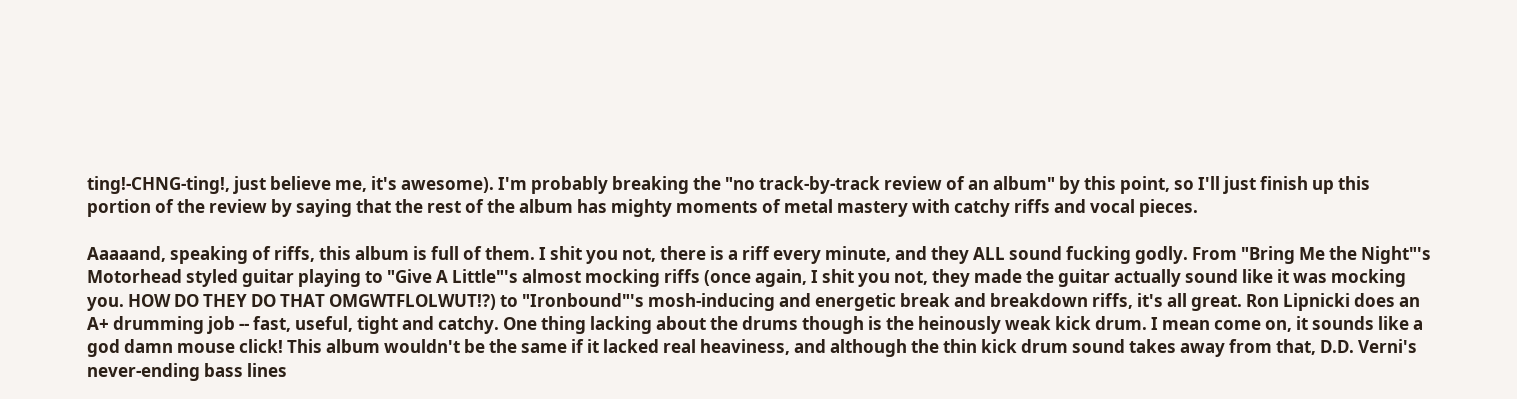ting!-CHNG-ting!, just believe me, it's awesome). I'm probably breaking the "no track-by-track review of an album" by this point, so I'll just finish up this portion of the review by saying that the rest of the album has mighty moments of metal mastery with catchy riffs and vocal pieces.

Aaaaand, speaking of riffs, this album is full of them. I shit you not, there is a riff every minute, and they ALL sound fucking godly. From "Bring Me the Night"'s Motorhead styled guitar playing to "Give A Little"'s almost mocking riffs (once again, I shit you not, they made the guitar actually sound like it was mocking you. HOW DO THEY DO THAT OMGWTFLOLWUT!?) to "Ironbound"'s mosh-inducing and energetic break and breakdown riffs, it's all great. Ron Lipnicki does an A+ drumming job -- fast, useful, tight and catchy. One thing lacking about the drums though is the heinously weak kick drum. I mean come on, it sounds like a god damn mouse click! This album wouldn't be the same if it lacked real heaviness, and although the thin kick drum sound takes away from that, D.D. Verni's never-ending bass lines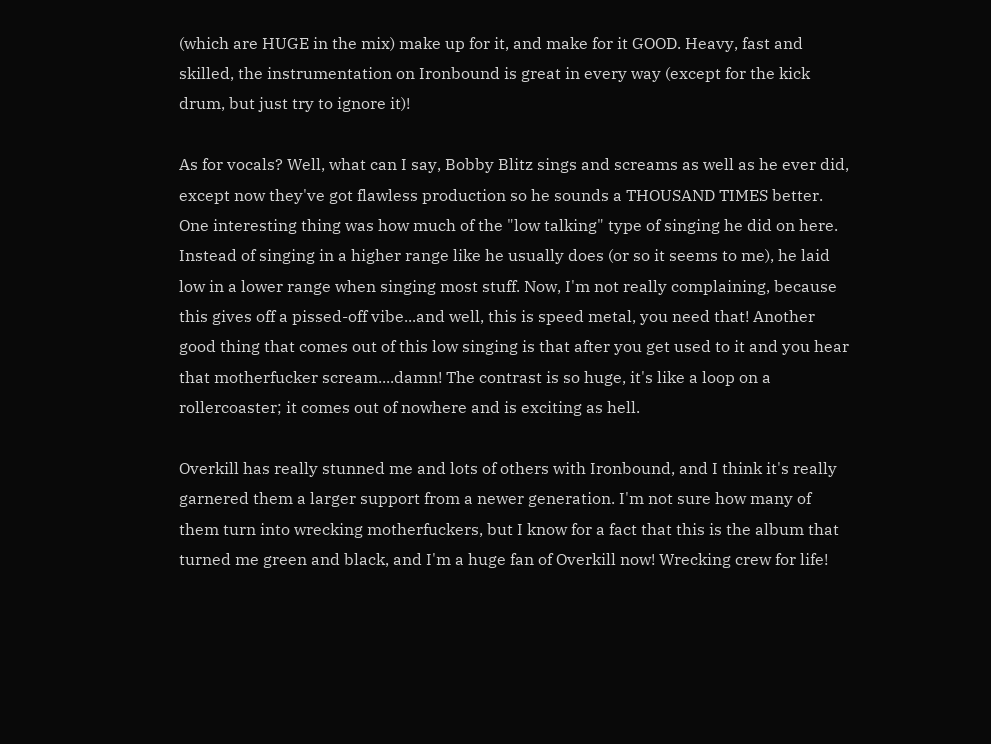(which are HUGE in the mix) make up for it, and make for it GOOD. Heavy, fast and skilled, the instrumentation on Ironbound is great in every way (except for the kick drum, but just try to ignore it)!

As for vocals? Well, what can I say, Bobby Blitz sings and screams as well as he ever did, except now they've got flawless production so he sounds a THOUSAND TIMES better. One interesting thing was how much of the "low talking" type of singing he did on here. Instead of singing in a higher range like he usually does (or so it seems to me), he laid low in a lower range when singing most stuff. Now, I'm not really complaining, because this gives off a pissed-off vibe...and well, this is speed metal, you need that! Another good thing that comes out of this low singing is that after you get used to it and you hear that motherfucker scream....damn! The contrast is so huge, it's like a loop on a rollercoaster; it comes out of nowhere and is exciting as hell.

Overkill has really stunned me and lots of others with Ironbound, and I think it's really garnered them a larger support from a newer generation. I'm not sure how many of them turn into wrecking motherfuckers, but I know for a fact that this is the album that turned me green and black, and I'm a huge fan of Overkill now! Wrecking crew for life!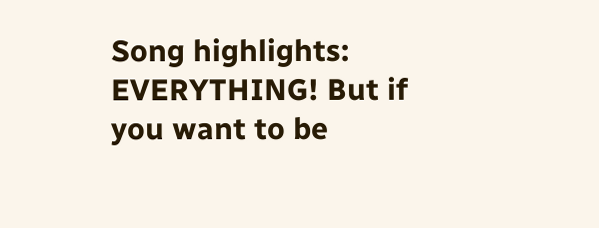Song highlights: EVERYTHING! But if you want to be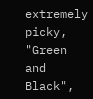extremely picky, "Green and Black",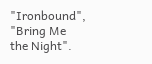"Ironbound", "Bring Me the Night".